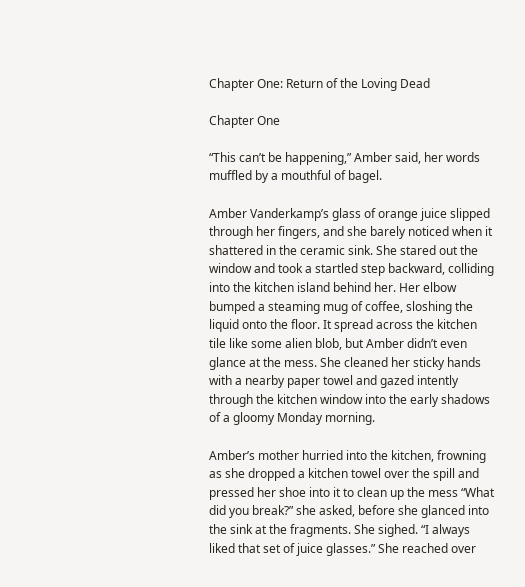Chapter One: Return of the Loving Dead

Chapter One

“This can’t be happening,” Amber said, her words muffled by a mouthful of bagel.

Amber Vanderkamp’s glass of orange juice slipped through her fingers, and she barely noticed when it shattered in the ceramic sink. She stared out the window and took a startled step backward, colliding into the kitchen island behind her. Her elbow bumped a steaming mug of coffee, sloshing the liquid onto the floor. It spread across the kitchen tile like some alien blob, but Amber didn’t even glance at the mess. She cleaned her sticky hands with a nearby paper towel and gazed intently through the kitchen window into the early shadows of a gloomy Monday morning.

Amber’s mother hurried into the kitchen, frowning as she dropped a kitchen towel over the spill and pressed her shoe into it to clean up the mess “What did you break?” she asked, before she glanced into the sink at the fragments. She sighed. “I always liked that set of juice glasses.” She reached over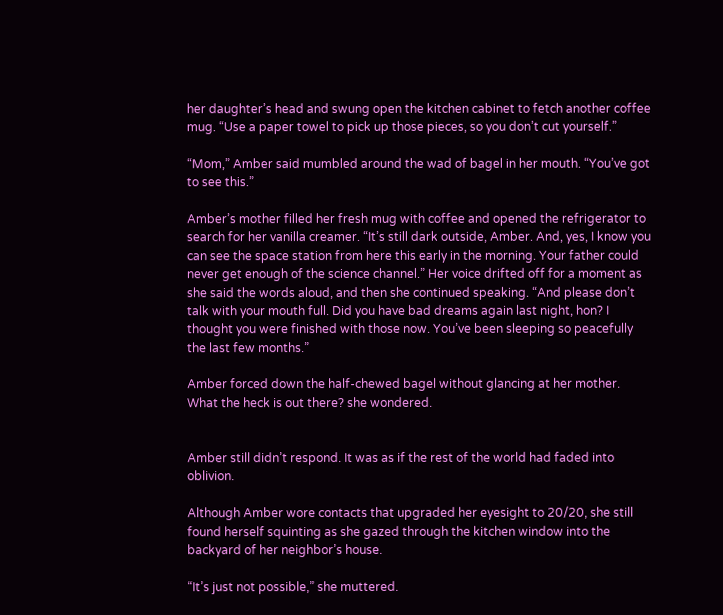her daughter’s head and swung open the kitchen cabinet to fetch another coffee mug. “Use a paper towel to pick up those pieces, so you don’t cut yourself.”

“Mom,” Amber said mumbled around the wad of bagel in her mouth. “You’ve got to see this.”

Amber’s mother filled her fresh mug with coffee and opened the refrigerator to search for her vanilla creamer. “It’s still dark outside, Amber. And, yes, I know you can see the space station from here this early in the morning. Your father could never get enough of the science channel.” Her voice drifted off for a moment as she said the words aloud, and then she continued speaking. “And please don’t talk with your mouth full. Did you have bad dreams again last night, hon? I thought you were finished with those now. You’ve been sleeping so peacefully the last few months.”

Amber forced down the half-chewed bagel without glancing at her mother. What the heck is out there? she wondered.


Amber still didn’t respond. It was as if the rest of the world had faded into oblivion.

Although Amber wore contacts that upgraded her eyesight to 20/20, she still found herself squinting as she gazed through the kitchen window into the backyard of her neighbor’s house.

“It’s just not possible,” she muttered.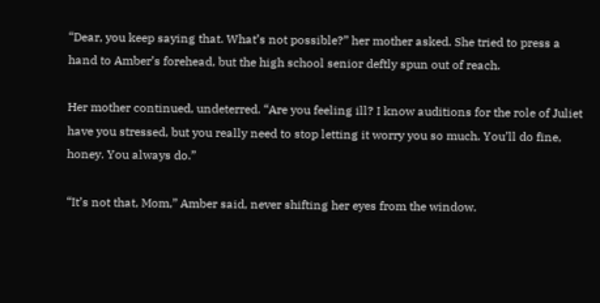“Dear, you keep saying that. What’s not possible?” her mother asked. She tried to press a hand to Amber’s forehead, but the high school senior deftly spun out of reach.

Her mother continued, undeterred. “Are you feeling ill? I know auditions for the role of Juliet have you stressed, but you really need to stop letting it worry you so much. You’ll do fine, honey. You always do.”

“It’s not that, Mom,” Amber said, never shifting her eyes from the window.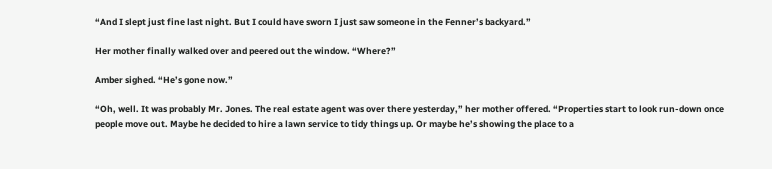“And I slept just fine last night. But I could have sworn I just saw someone in the Fenner’s backyard.”

Her mother finally walked over and peered out the window. “Where?”

Amber sighed. “He’s gone now.”

“Oh, well. It was probably Mr. Jones. The real estate agent was over there yesterday,” her mother offered. “Properties start to look run-down once people move out. Maybe he decided to hire a lawn service to tidy things up. Or maybe he’s showing the place to a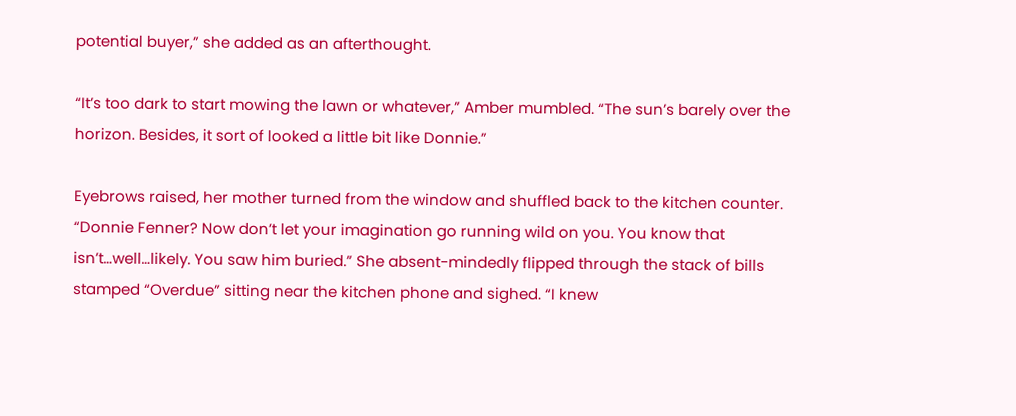potential buyer,” she added as an afterthought.

“It’s too dark to start mowing the lawn or whatever,” Amber mumbled. “The sun’s barely over the horizon. Besides, it sort of looked a little bit like Donnie.”

Eyebrows raised, her mother turned from the window and shuffled back to the kitchen counter. “Donnie Fenner? Now don’t let your imagination go running wild on you. You know that isn’t…well…likely. You saw him buried.” She absent-mindedly flipped through the stack of bills stamped “Overdue” sitting near the kitchen phone and sighed. “I knew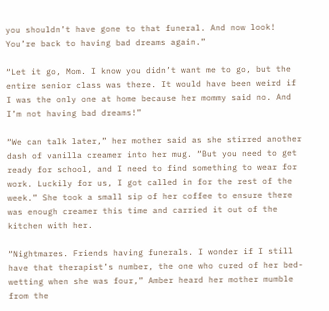you shouldn’t have gone to that funeral. And now look! You’re back to having bad dreams again.”

“Let it go, Mom. I know you didn’t want me to go, but the entire senior class was there. It would have been weird if I was the only one at home because her mommy said no. And I’m not having bad dreams!”

“We can talk later,” her mother said as she stirred another dash of vanilla creamer into her mug. “But you need to get ready for school, and I need to find something to wear for work. Luckily for us, I got called in for the rest of the week.” She took a small sip of her coffee to ensure there was enough creamer this time and carried it out of the kitchen with her.

“Nightmares. Friends having funerals. I wonder if I still have that therapist’s number, the one who cured of her bed-wetting when she was four,” Amber heard her mother mumble from the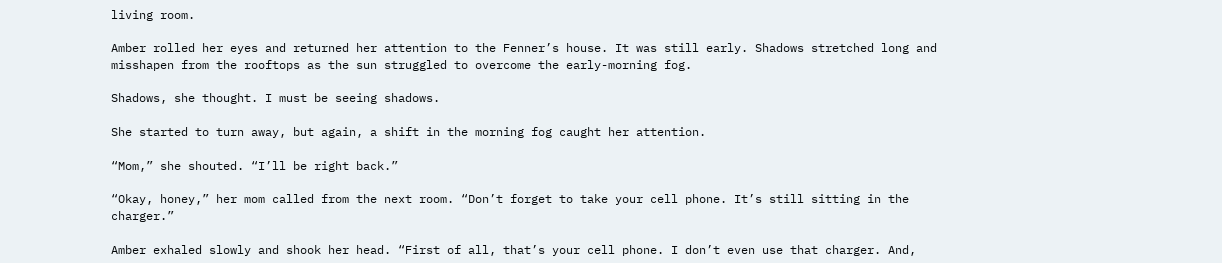living room.

Amber rolled her eyes and returned her attention to the Fenner’s house. It was still early. Shadows stretched long and misshapen from the rooftops as the sun struggled to overcome the early-morning fog.

Shadows, she thought. I must be seeing shadows.

She started to turn away, but again, a shift in the morning fog caught her attention.

“Mom,” she shouted. “I’ll be right back.”

“Okay, honey,” her mom called from the next room. “Don’t forget to take your cell phone. It’s still sitting in the charger.”

Amber exhaled slowly and shook her head. “First of all, that’s your cell phone. I don’t even use that charger. And,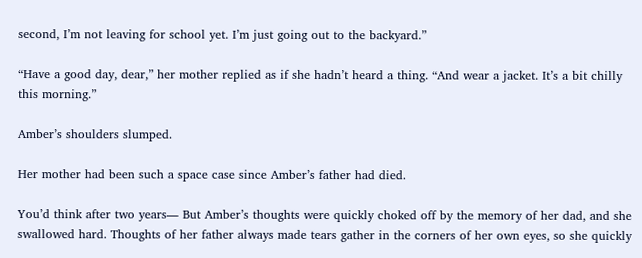second, I’m not leaving for school yet. I’m just going out to the backyard.”

“Have a good day, dear,” her mother replied as if she hadn’t heard a thing. “And wear a jacket. It’s a bit chilly this morning.”

Amber’s shoulders slumped.

Her mother had been such a space case since Amber’s father had died.

You’d think after two years― But Amber’s thoughts were quickly choked off by the memory of her dad, and she swallowed hard. Thoughts of her father always made tears gather in the corners of her own eyes, so she quickly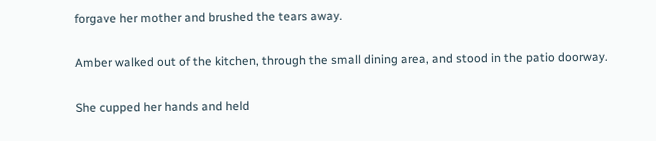forgave her mother and brushed the tears away.

Amber walked out of the kitchen, through the small dining area, and stood in the patio doorway.

She cupped her hands and held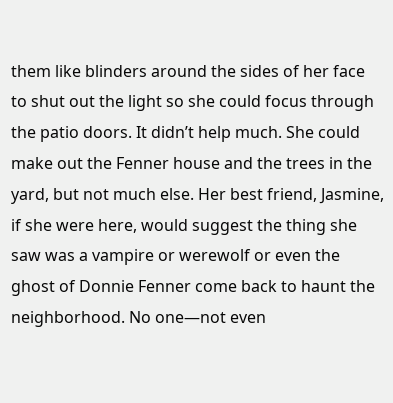them like blinders around the sides of her face to shut out the light so she could focus through the patio doors. It didn’t help much. She could make out the Fenner house and the trees in the yard, but not much else. Her best friend, Jasmine, if she were here, would suggest the thing she saw was a vampire or werewolf or even the ghost of Donnie Fenner come back to haunt the neighborhood. No one―not even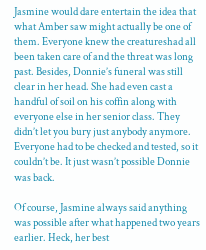Jasmine would dare entertain the idea that what Amber saw might actually be one of them. Everyone knew the creatureshad all been taken care of and the threat was long past. Besides, Donnie’s funeral was still clear in her head. She had even cast a handful of soil on his coffin along with everyone else in her senior class. They didn’t let you bury just anybody anymore. Everyone had to be checked and tested, so it couldn’t be. It just wasn’t possible Donnie was back.

Of course, Jasmine always said anything was possible after what happened two years earlier. Heck, her best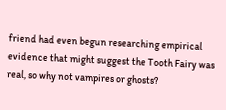friend had even begun researching empirical evidence that might suggest the Tooth Fairy was real, so why not vampires or ghosts?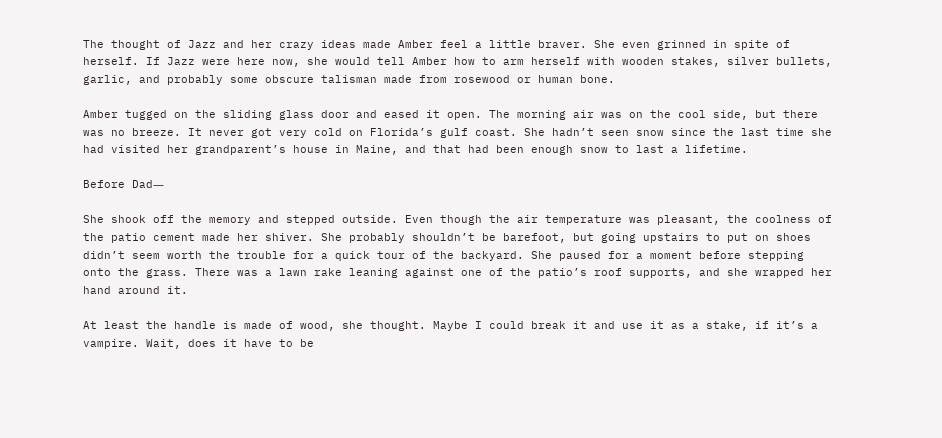The thought of Jazz and her crazy ideas made Amber feel a little braver. She even grinned in spite of herself. If Jazz were here now, she would tell Amber how to arm herself with wooden stakes, silver bullets, garlic, and probably some obscure talisman made from rosewood or human bone.

Amber tugged on the sliding glass door and eased it open. The morning air was on the cool side, but there was no breeze. It never got very cold on Florida’s gulf coast. She hadn’t seen snow since the last time she had visited her grandparent’s house in Maine, and that had been enough snow to last a lifetime.

Before Dad―

She shook off the memory and stepped outside. Even though the air temperature was pleasant, the coolness of the patio cement made her shiver. She probably shouldn’t be barefoot, but going upstairs to put on shoes didn’t seem worth the trouble for a quick tour of the backyard. She paused for a moment before stepping onto the grass. There was a lawn rake leaning against one of the patio’s roof supports, and she wrapped her hand around it.

At least the handle is made of wood, she thought. Maybe I could break it and use it as a stake, if it’s a vampire. Wait, does it have to be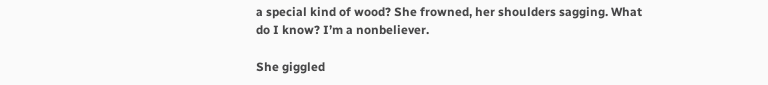a special kind of wood? She frowned, her shoulders sagging. What do I know? I’m a nonbeliever.

She giggled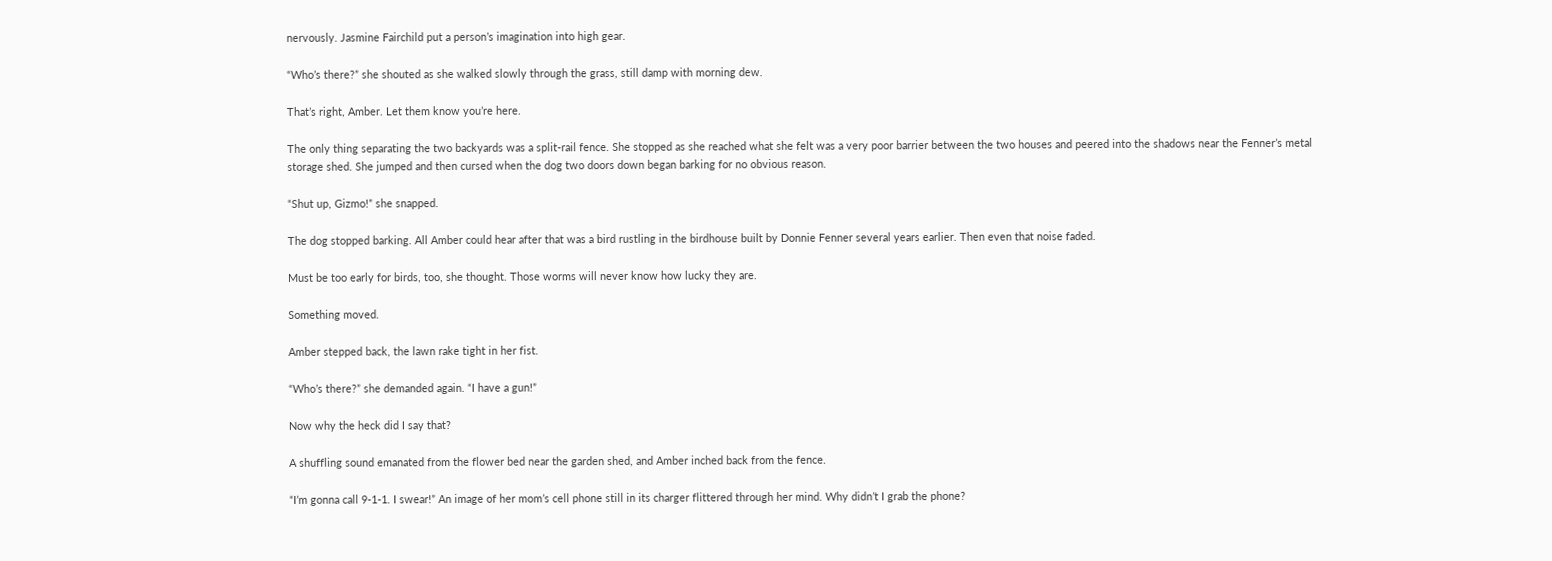nervously. Jasmine Fairchild put a person’s imagination into high gear.

“Who’s there?” she shouted as she walked slowly through the grass, still damp with morning dew.

That’s right, Amber. Let them know you’re here.

The only thing separating the two backyards was a split-rail fence. She stopped as she reached what she felt was a very poor barrier between the two houses and peered into the shadows near the Fenner’s metal storage shed. She jumped and then cursed when the dog two doors down began barking for no obvious reason.

“Shut up, Gizmo!” she snapped.

The dog stopped barking. All Amber could hear after that was a bird rustling in the birdhouse built by Donnie Fenner several years earlier. Then even that noise faded.

Must be too early for birds, too, she thought. Those worms will never know how lucky they are.

Something moved.

Amber stepped back, the lawn rake tight in her fist.

“Who’s there?” she demanded again. “I have a gun!”

Now why the heck did I say that?

A shuffling sound emanated from the flower bed near the garden shed, and Amber inched back from the fence.

“I’m gonna call 9-1-1. I swear!” An image of her mom’s cell phone still in its charger flittered through her mind. Why didn’t I grab the phone?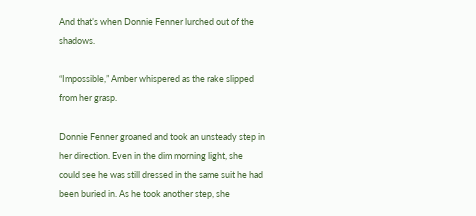And that’s when Donnie Fenner lurched out of the shadows.

“Impossible,” Amber whispered as the rake slipped from her grasp.

Donnie Fenner groaned and took an unsteady step in her direction. Even in the dim morning light, she could see he was still dressed in the same suit he had been buried in. As he took another step, she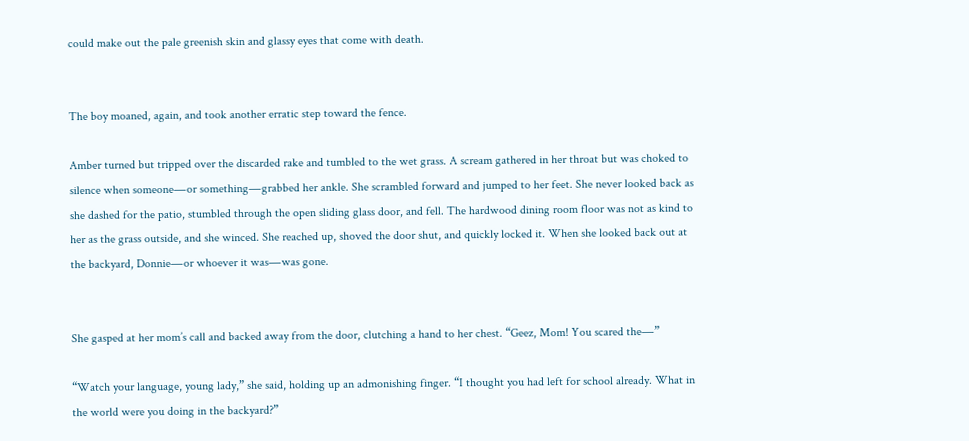could make out the pale greenish skin and glassy eyes that come with death.


The boy moaned, again, and took another erratic step toward the fence.

Amber turned but tripped over the discarded rake and tumbled to the wet grass. A scream gathered in her throat but was choked to silence when someone―or something―grabbed her ankle. She scrambled forward and jumped to her feet. She never looked back as she dashed for the patio, stumbled through the open sliding glass door, and fell. The hardwood dining room floor was not as kind to her as the grass outside, and she winced. She reached up, shoved the door shut, and quickly locked it. When she looked back out at the backyard, Donnie―or whoever it was―was gone.


She gasped at her mom’s call and backed away from the door, clutching a hand to her chest. “Geez, Mom! You scared the―”

“Watch your language, young lady,” she said, holding up an admonishing finger. “I thought you had left for school already. What in the world were you doing in the backyard?”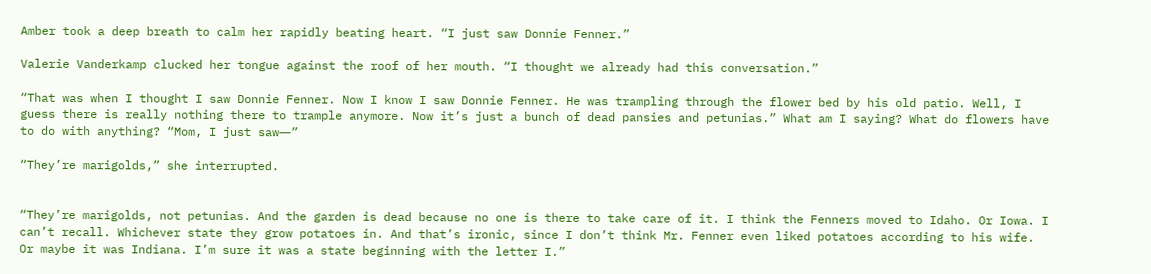Amber took a deep breath to calm her rapidly beating heart. “I just saw Donnie Fenner.”

Valerie Vanderkamp clucked her tongue against the roof of her mouth. “I thought we already had this conversation.”

“That was when I thought I saw Donnie Fenner. Now I know I saw Donnie Fenner. He was trampling through the flower bed by his old patio. Well, I guess there is really nothing there to trample anymore. Now it’s just a bunch of dead pansies and petunias.” What am I saying? What do flowers have to do with anything? “Mom, I just saw―”

“They’re marigolds,” she interrupted.


“They’re marigolds, not petunias. And the garden is dead because no one is there to take care of it. I think the Fenners moved to Idaho. Or Iowa. I can’t recall. Whichever state they grow potatoes in. And that’s ironic, since I don’t think Mr. Fenner even liked potatoes according to his wife. Or maybe it was Indiana. I’m sure it was a state beginning with the letter I.”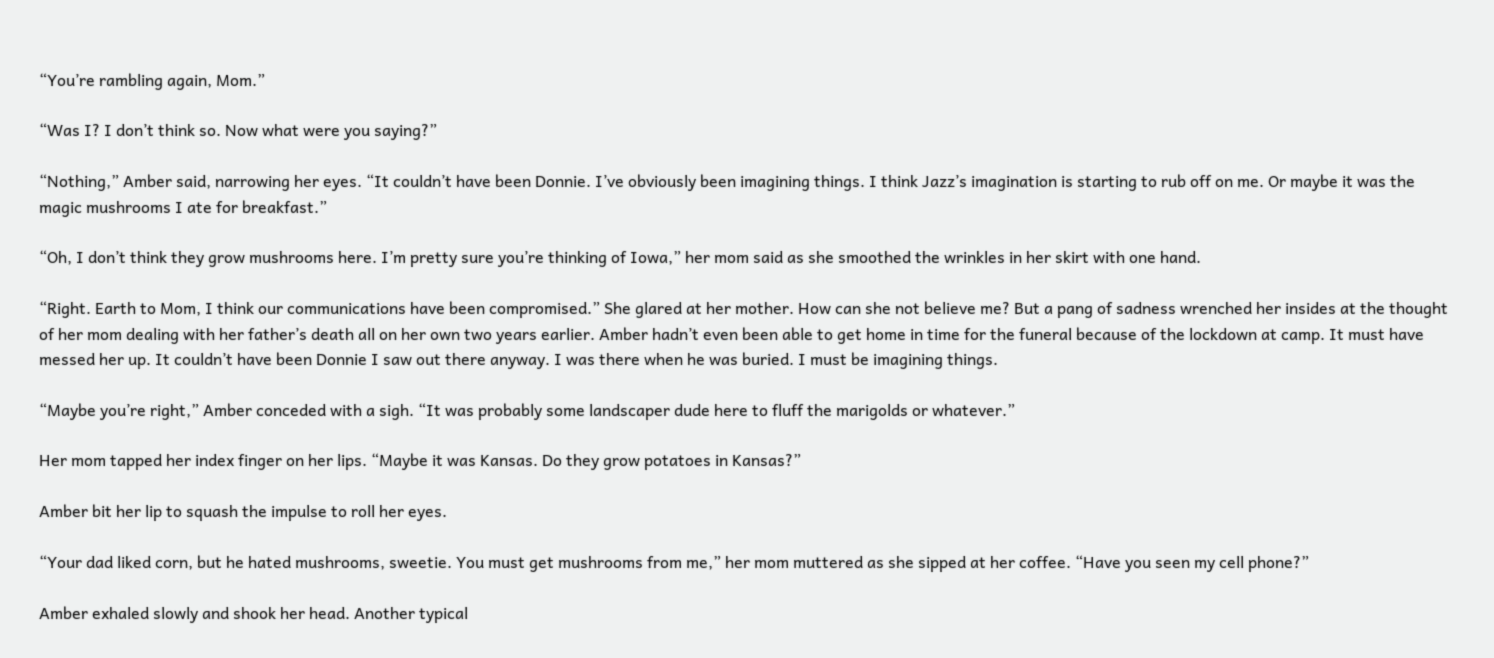“You’re rambling again, Mom.”

“Was I? I don’t think so. Now what were you saying?”

“Nothing,” Amber said, narrowing her eyes. “It couldn’t have been Donnie. I’ve obviously been imagining things. I think Jazz’s imagination is starting to rub off on me. Or maybe it was the magic mushrooms I ate for breakfast.”

“Oh, I don’t think they grow mushrooms here. I’m pretty sure you’re thinking of Iowa,” her mom said as she smoothed the wrinkles in her skirt with one hand.

“Right. Earth to Mom, I think our communications have been compromised.” She glared at her mother. How can she not believe me? But a pang of sadness wrenched her insides at the thought of her mom dealing with her father’s death all on her own two years earlier. Amber hadn’t even been able to get home in time for the funeral because of the lockdown at camp. It must have messed her up. It couldn’t have been Donnie I saw out there anyway. I was there when he was buried. I must be imagining things.

“Maybe you’re right,” Amber conceded with a sigh. “It was probably some landscaper dude here to fluff the marigolds or whatever.”

Her mom tapped her index finger on her lips. “Maybe it was Kansas. Do they grow potatoes in Kansas?”

Amber bit her lip to squash the impulse to roll her eyes.

“Your dad liked corn, but he hated mushrooms, sweetie. You must get mushrooms from me,” her mom muttered as she sipped at her coffee. “Have you seen my cell phone?”

Amber exhaled slowly and shook her head. Another typical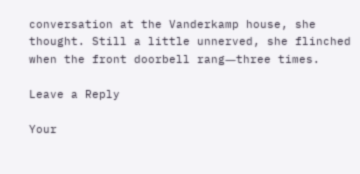conversation at the Vanderkamp house, she thought. Still a little unnerved, she flinched when the front doorbell rang―three times.

Leave a Reply

Your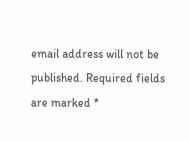email address will not be published. Required fields are marked *